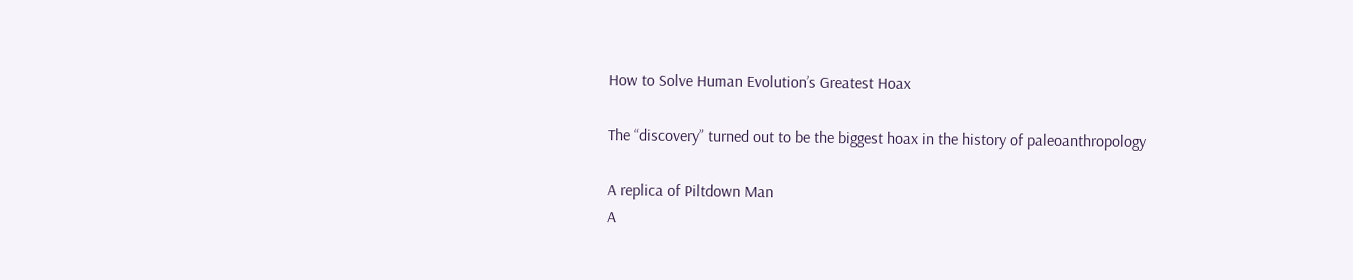How to Solve Human Evolution’s Greatest Hoax

The “discovery” turned out to be the biggest hoax in the history of paleoanthropology

A replica of Piltdown Man
A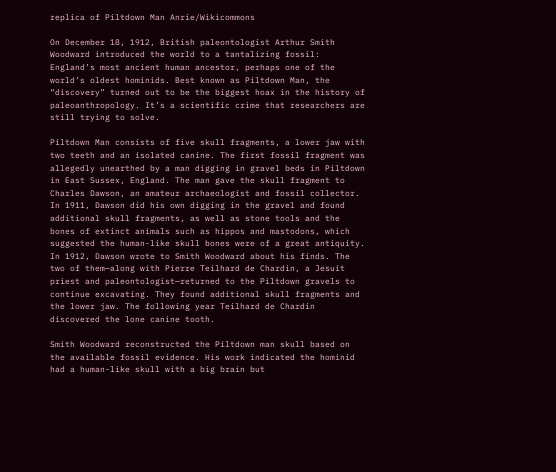replica of Piltdown Man Anrie/Wikicommons

On December 18, 1912, British paleontologist Arthur Smith Woodward introduced the world to a tantalizing fossil: England’s most ancient human ancestor, perhaps one of the world’s oldest hominids. Best known as Piltdown Man, the “discovery” turned out to be the biggest hoax in the history of paleoanthropology. It’s a scientific crime that researchers are still trying to solve.

Piltdown Man consists of five skull fragments, a lower jaw with two teeth and an isolated canine. The first fossil fragment was allegedly unearthed by a man digging in gravel beds in Piltdown in East Sussex, England. The man gave the skull fragment to Charles Dawson, an amateur archaeologist and fossil collector. In 1911, Dawson did his own digging in the gravel and found additional skull fragments, as well as stone tools and the bones of extinct animals such as hippos and mastodons, which suggested the human-like skull bones were of a great antiquity. In 1912, Dawson wrote to Smith Woodward about his finds. The two of them—along with Pierre Teilhard de Chardin, a Jesuit priest and paleontologist—returned to the Piltdown gravels to continue excavating. They found additional skull fragments and the lower jaw. The following year Teilhard de Chardin discovered the lone canine tooth.

Smith Woodward reconstructed the Piltdown man skull based on the available fossil evidence. His work indicated the hominid had a human-like skull with a big brain but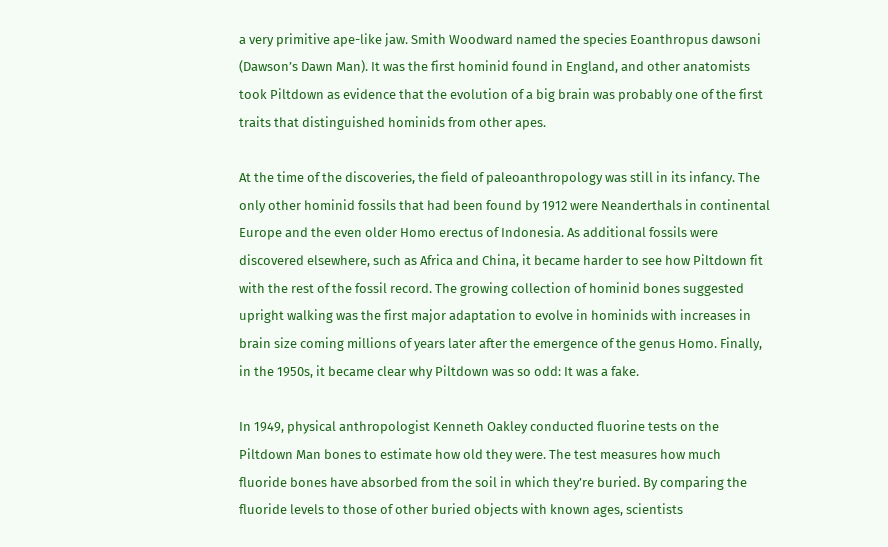a very primitive ape-like jaw. Smith Woodward named the species Eoanthropus dawsoni (Dawson’s Dawn Man). It was the first hominid found in England, and other anatomists took Piltdown as evidence that the evolution of a big brain was probably one of the first traits that distinguished hominids from other apes.

At the time of the discoveries, the field of paleoanthropology was still in its infancy. The only other hominid fossils that had been found by 1912 were Neanderthals in continental Europe and the even older Homo erectus of Indonesia. As additional fossils were discovered elsewhere, such as Africa and China, it became harder to see how Piltdown fit with the rest of the fossil record. The growing collection of hominid bones suggested upright walking was the first major adaptation to evolve in hominids with increases in brain size coming millions of years later after the emergence of the genus Homo. Finally, in the 1950s, it became clear why Piltdown was so odd: It was a fake.

In 1949, physical anthropologist Kenneth Oakley conducted fluorine tests on the Piltdown Man bones to estimate how old they were. The test measures how much fluoride bones have absorbed from the soil in which they’re buried. By comparing the fluoride levels to those of other buried objects with known ages, scientists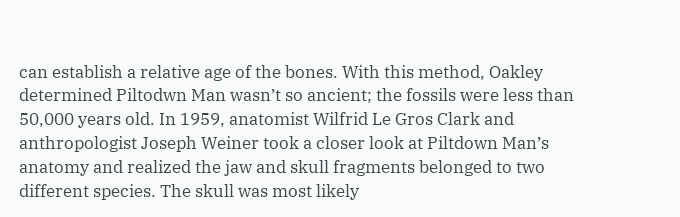can establish a relative age of the bones. With this method, Oakley determined Piltodwn Man wasn’t so ancient; the fossils were less than 50,000 years old. In 1959, anatomist Wilfrid Le Gros Clark and anthropologist Joseph Weiner took a closer look at Piltdown Man’s anatomy and realized the jaw and skull fragments belonged to two different species. The skull was most likely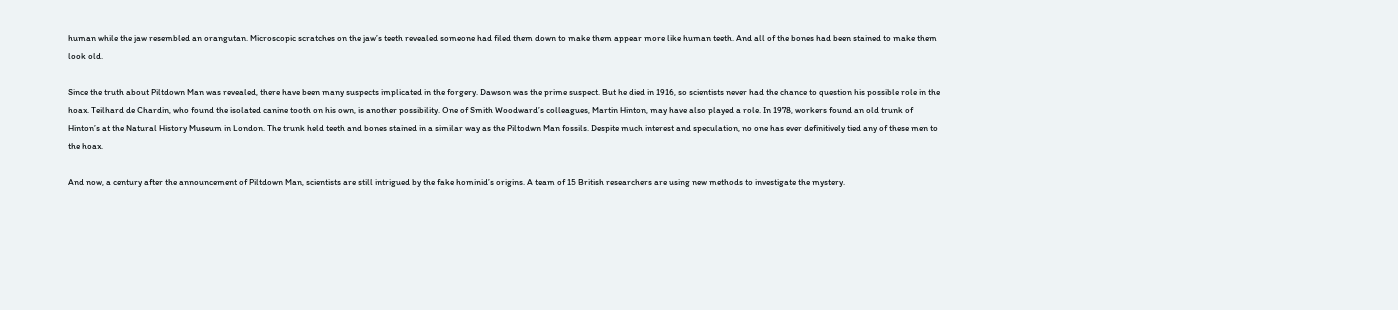human while the jaw resembled an orangutan. Microscopic scratches on the jaw’s teeth revealed someone had filed them down to make them appear more like human teeth. And all of the bones had been stained to make them look old.

Since the truth about Piltdown Man was revealed, there have been many suspects implicated in the forgery. Dawson was the prime suspect. But he died in 1916, so scientists never had the chance to question his possible role in the hoax. Teilhard de Chardin, who found the isolated canine tooth on his own, is another possibility. One of Smith Woodward’s colleagues, Martin Hinton, may have also played a role. In 1978, workers found an old trunk of Hinton’s at the Natural History Museum in London. The trunk held teeth and bones stained in a similar way as the Piltodwn Man fossils. Despite much interest and speculation, no one has ever definitively tied any of these men to the hoax.

And now, a century after the announcement of Piltdown Man, scientists are still intrigued by the fake hominid’s origins. A team of 15 British researchers are using new methods to investigate the mystery.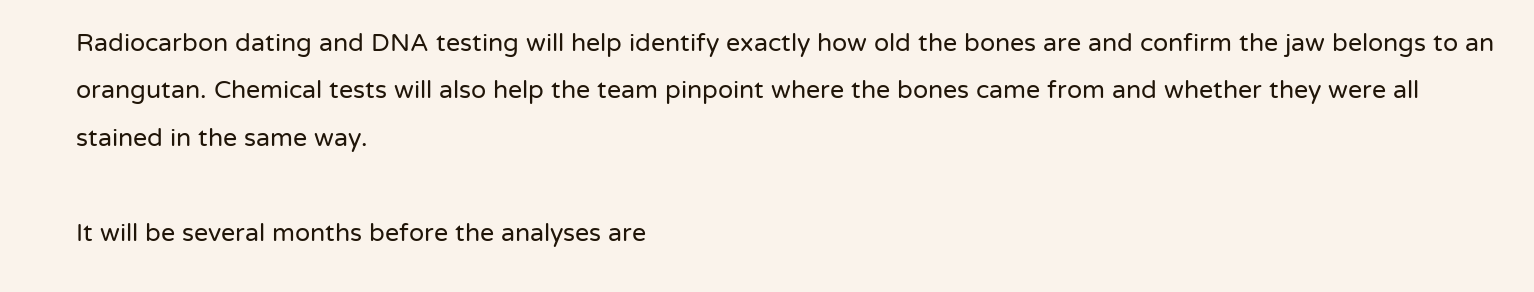Radiocarbon dating and DNA testing will help identify exactly how old the bones are and confirm the jaw belongs to an orangutan. Chemical tests will also help the team pinpoint where the bones came from and whether they were all stained in the same way.

It will be several months before the analyses are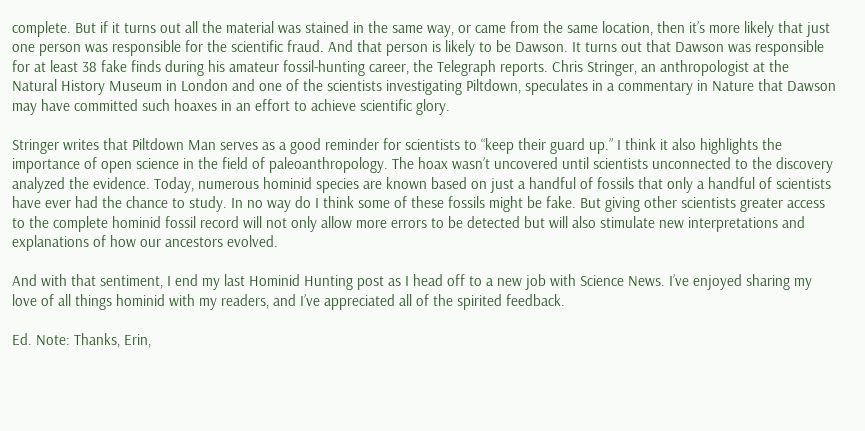complete. But if it turns out all the material was stained in the same way, or came from the same location, then it’s more likely that just one person was responsible for the scientific fraud. And that person is likely to be Dawson. It turns out that Dawson was responsible for at least 38 fake finds during his amateur fossil-hunting career, the Telegraph reports. Chris Stringer, an anthropologist at the Natural History Museum in London and one of the scientists investigating Piltdown, speculates in a commentary in Nature that Dawson may have committed such hoaxes in an effort to achieve scientific glory.

Stringer writes that Piltdown Man serves as a good reminder for scientists to “keep their guard up.” I think it also highlights the importance of open science in the field of paleoanthropology. The hoax wasn’t uncovered until scientists unconnected to the discovery analyzed the evidence. Today, numerous hominid species are known based on just a handful of fossils that only a handful of scientists have ever had the chance to study. In no way do I think some of these fossils might be fake. But giving other scientists greater access to the complete hominid fossil record will not only allow more errors to be detected but will also stimulate new interpretations and explanations of how our ancestors evolved.

And with that sentiment, I end my last Hominid Hunting post as I head off to a new job with Science News. I’ve enjoyed sharing my love of all things hominid with my readers, and I’ve appreciated all of the spirited feedback.

Ed. Note: Thanks, Erin,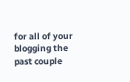for all of your blogging the past couple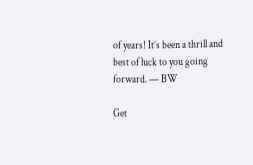of years! It’s been a thrill and best of luck to you going forward. — BW

Get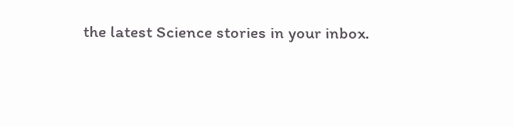the latest Science stories in your inbox.